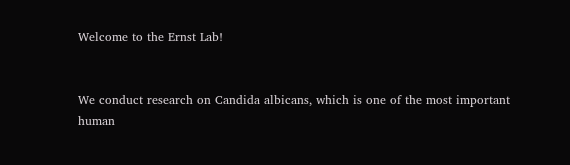Welcome to the Ernst Lab!


We conduct research on Candida albicans, which is one of the most important human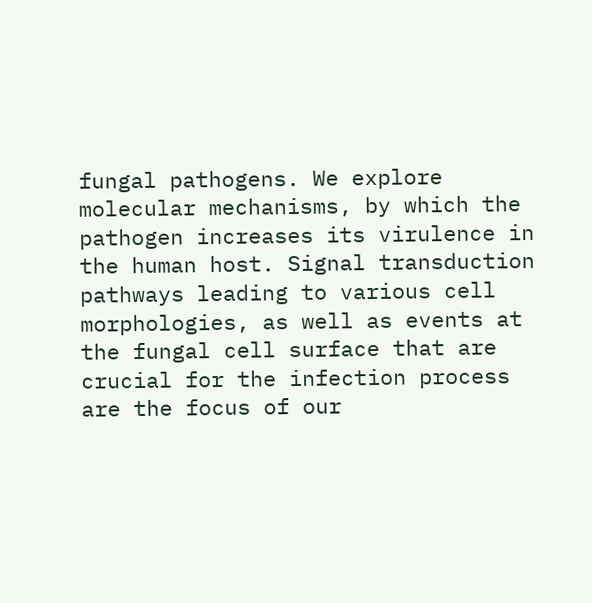fungal pathogens. We explore molecular mechanisms, by which the pathogen increases its virulence in the human host. Signal transduction pathways leading to various cell morphologies, as well as events at the fungal cell surface that are crucial for the infection process are the focus of our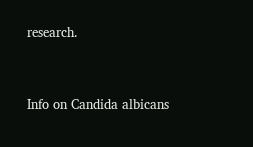research.



Info on Candida albicans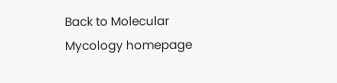Back to Molecular Mycology homepage